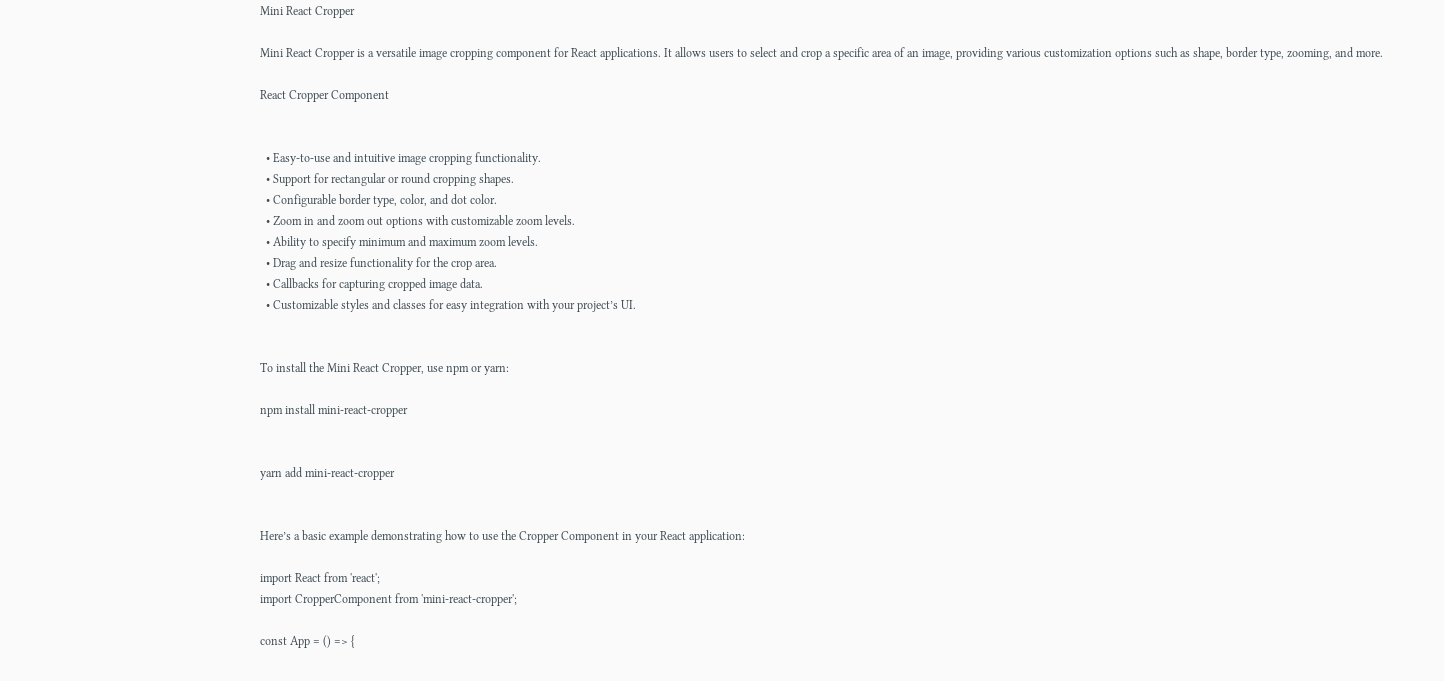Mini React Cropper

Mini React Cropper is a versatile image cropping component for React applications. It allows users to select and crop a specific area of an image, providing various customization options such as shape, border type, zooming, and more.

React Cropper Component


  • Easy-to-use and intuitive image cropping functionality.
  • Support for rectangular or round cropping shapes.
  • Configurable border type, color, and dot color.
  • Zoom in and zoom out options with customizable zoom levels.
  • Ability to specify minimum and maximum zoom levels.
  • Drag and resize functionality for the crop area.
  • Callbacks for capturing cropped image data.
  • Customizable styles and classes for easy integration with your project’s UI.


To install the Mini React Cropper, use npm or yarn:

npm install mini-react-cropper


yarn add mini-react-cropper


Here’s a basic example demonstrating how to use the Cropper Component in your React application:

import React from 'react';
import CropperComponent from 'mini-react-cropper';

const App = () => {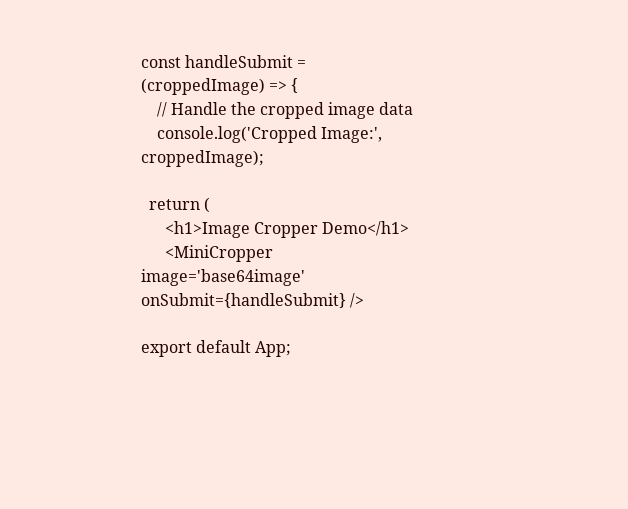const handleSubmit = (croppedImage) => {
    // Handle the cropped image data
    console.log('Cropped Image:', croppedImage);

  return (
      <h1>Image Cropper Demo</h1>
      <MiniCropper image='base64image' onSubmit={handleSubmit} />

export default App;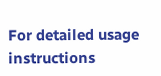For detailed usage instructions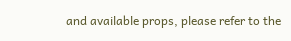and available props, please refer to the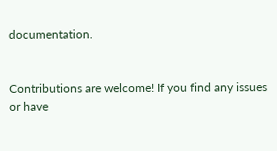documentation.


Contributions are welcome! If you find any issues or have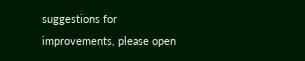suggestions for improvements, please open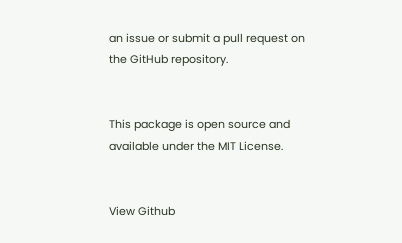an issue or submit a pull request on the GitHub repository.


This package is open source and available under the MIT License.


View Github